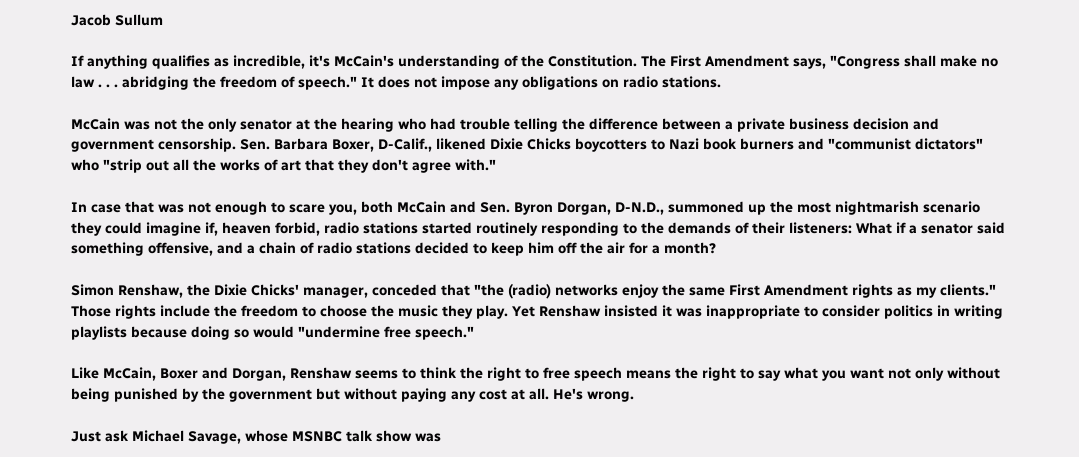Jacob Sullum

If anything qualifies as incredible, it's McCain's understanding of the Constitution. The First Amendment says, "Congress shall make no law . . . abridging the freedom of speech." It does not impose any obligations on radio stations.

McCain was not the only senator at the hearing who had trouble telling the difference between a private business decision and government censorship. Sen. Barbara Boxer, D-Calif., likened Dixie Chicks boycotters to Nazi book burners and "communist dictators" who "strip out all the works of art that they don't agree with."

In case that was not enough to scare you, both McCain and Sen. Byron Dorgan, D-N.D., summoned up the most nightmarish scenario they could imagine if, heaven forbid, radio stations started routinely responding to the demands of their listeners: What if a senator said something offensive, and a chain of radio stations decided to keep him off the air for a month?

Simon Renshaw, the Dixie Chicks' manager, conceded that "the (radio) networks enjoy the same First Amendment rights as my clients." Those rights include the freedom to choose the music they play. Yet Renshaw insisted it was inappropriate to consider politics in writing playlists because doing so would "undermine free speech."

Like McCain, Boxer and Dorgan, Renshaw seems to think the right to free speech means the right to say what you want not only without being punished by the government but without paying any cost at all. He's wrong.

Just ask Michael Savage, whose MSNBC talk show was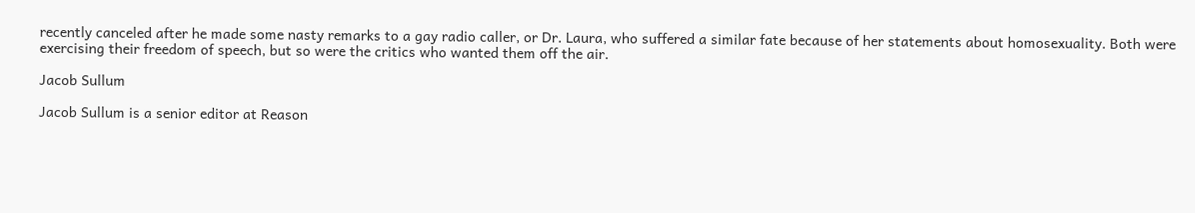recently canceled after he made some nasty remarks to a gay radio caller, or Dr. Laura, who suffered a similar fate because of her statements about homosexuality. Both were exercising their freedom of speech, but so were the critics who wanted them off the air.

Jacob Sullum

Jacob Sullum is a senior editor at Reason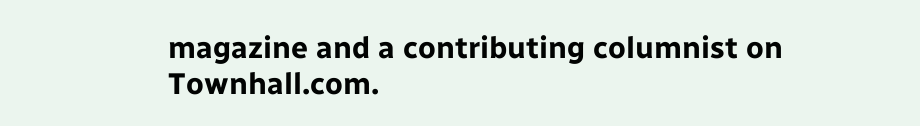magazine and a contributing columnist on Townhall.com.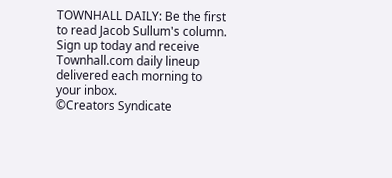TOWNHALL DAILY: Be the first to read Jacob Sullum's column. Sign up today and receive Townhall.com daily lineup delivered each morning to your inbox.
©Creators Syndicate